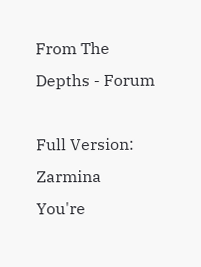From The Depths - Forum

Full Version: Zarmina
You're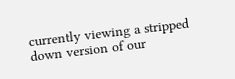currently viewing a stripped down version of our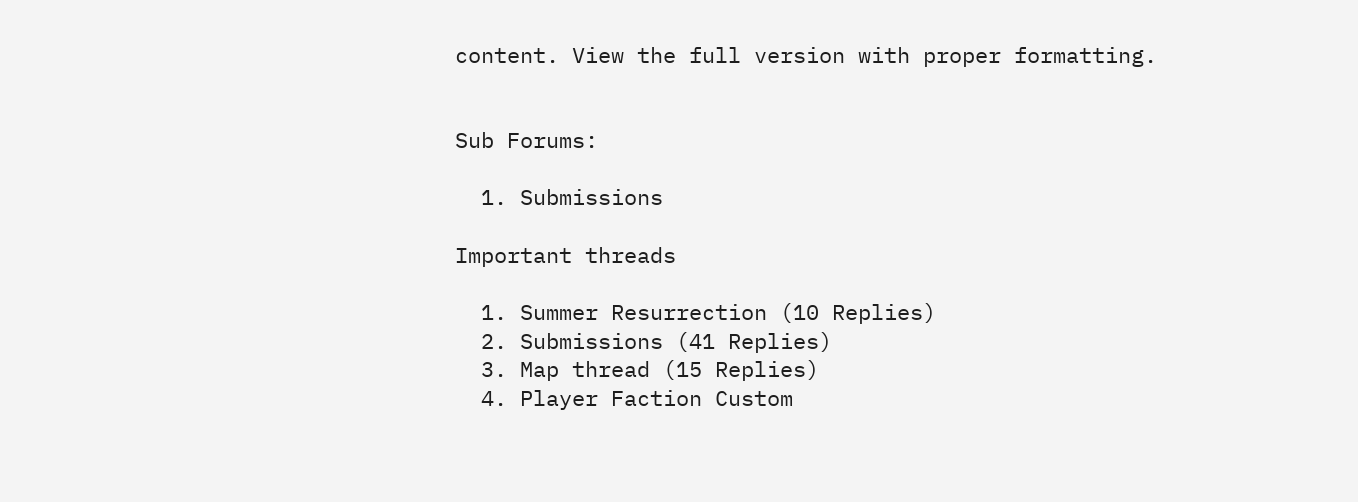content. View the full version with proper formatting.


Sub Forums:

  1. Submissions

Important threads

  1. Summer Resurrection (10 Replies)
  2. Submissions (41 Replies)
  3. Map thread (15 Replies)
  4. Player Faction Custom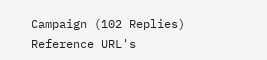Campaign (102 Replies)
Reference URL's